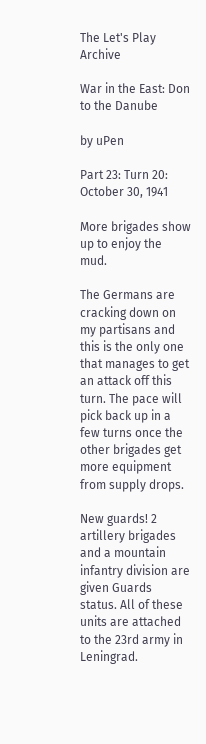The Let's Play Archive

War in the East: Don to the Danube

by uPen

Part 23: Turn 20: October 30, 1941

More brigades show up to enjoy the mud.

The Germans are cracking down on my partisans and this is the only one that manages to get an attack off this turn. The pace will pick back up in a few turns once the other brigades get more equipment from supply drops.

New guards! 2 artillery brigades and a mountain infantry division are given Guards status. All of these units are attached to the 23rd army in Leningrad.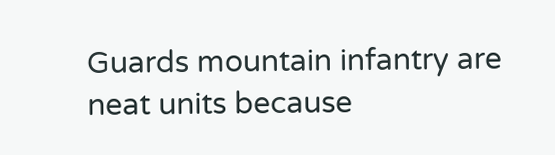Guards mountain infantry are neat units because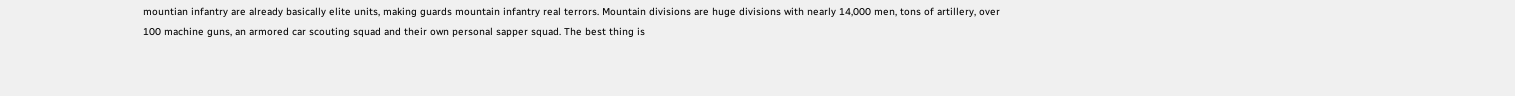mountian infantry are already basically elite units, making guards mountain infantry real terrors. Mountain divisions are huge divisions with nearly 14,000 men, tons of artillery, over 100 machine guns, an armored car scouting squad and their own personal sapper squad. The best thing is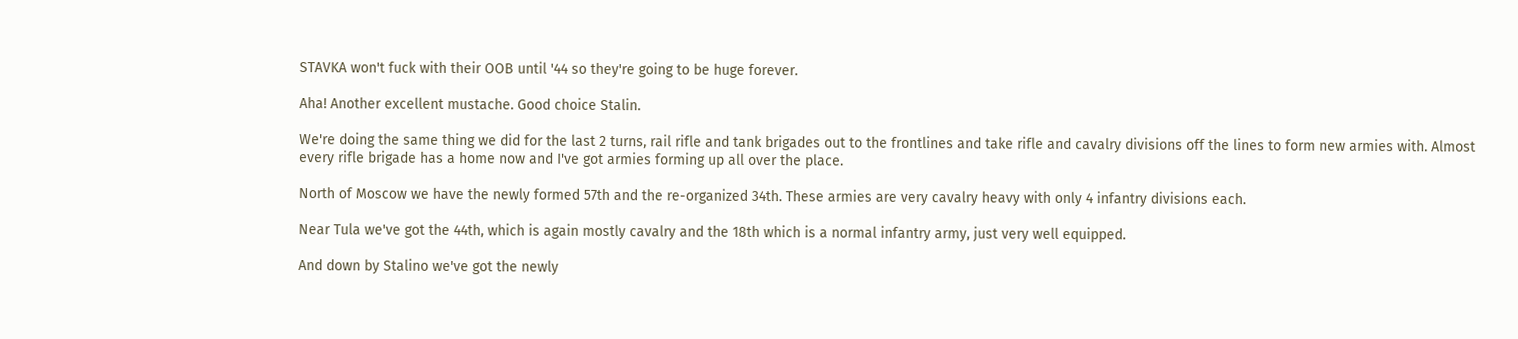STAVKA won't fuck with their OOB until '44 so they're going to be huge forever.

Aha! Another excellent mustache. Good choice Stalin.

We're doing the same thing we did for the last 2 turns, rail rifle and tank brigades out to the frontlines and take rifle and cavalry divisions off the lines to form new armies with. Almost every rifle brigade has a home now and I've got armies forming up all over the place.

North of Moscow we have the newly formed 57th and the re-organized 34th. These armies are very cavalry heavy with only 4 infantry divisions each.

Near Tula we've got the 44th, which is again mostly cavalry and the 18th which is a normal infantry army, just very well equipped.

And down by Stalino we've got the newly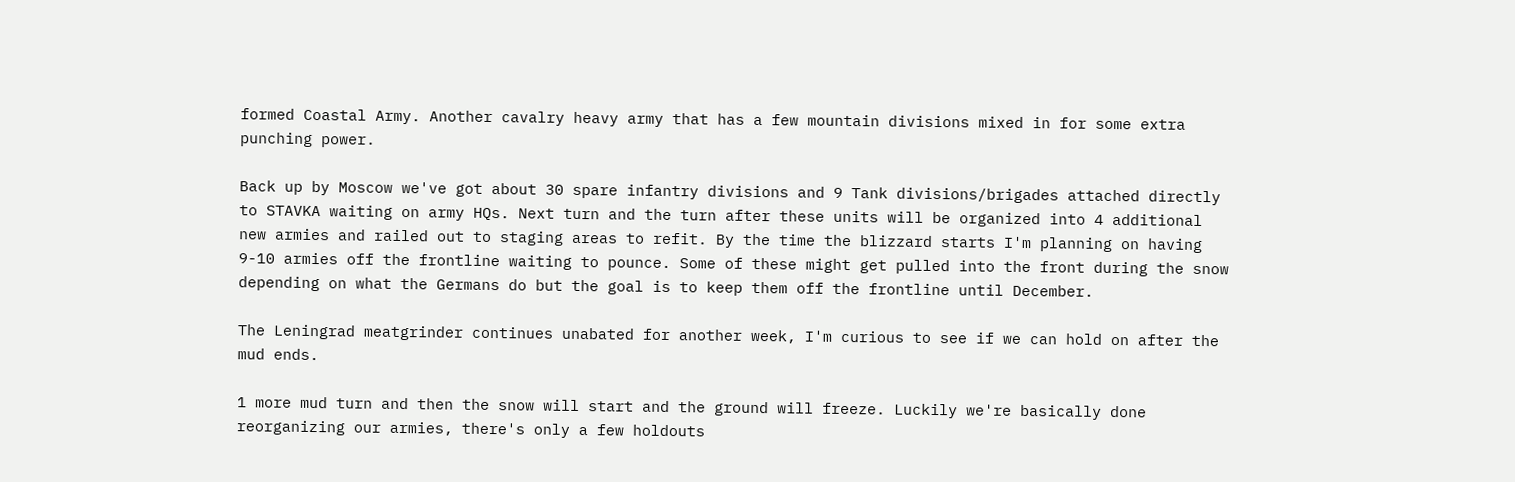formed Coastal Army. Another cavalry heavy army that has a few mountain divisions mixed in for some extra punching power.

Back up by Moscow we've got about 30 spare infantry divisions and 9 Tank divisions/brigades attached directly to STAVKA waiting on army HQs. Next turn and the turn after these units will be organized into 4 additional new armies and railed out to staging areas to refit. By the time the blizzard starts I'm planning on having 9-10 armies off the frontline waiting to pounce. Some of these might get pulled into the front during the snow depending on what the Germans do but the goal is to keep them off the frontline until December.

The Leningrad meatgrinder continues unabated for another week, I'm curious to see if we can hold on after the mud ends.

1 more mud turn and then the snow will start and the ground will freeze. Luckily we're basically done reorganizing our armies, there's only a few holdouts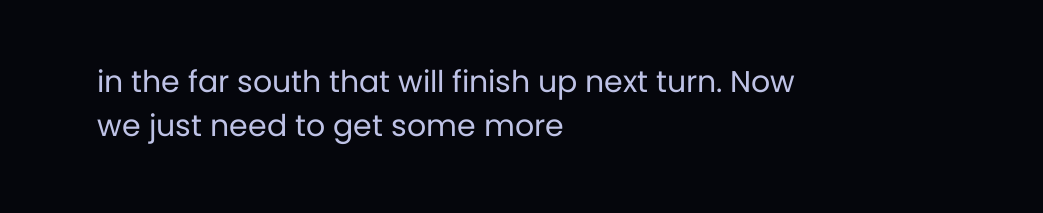in the far south that will finish up next turn. Now we just need to get some more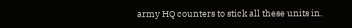army HQ counters to stick all these units in.